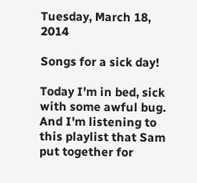Tuesday, March 18, 2014

Songs for a sick day!

Today I'm in bed, sick with some awful bug.  And I'm listening to this playlist that Sam put together for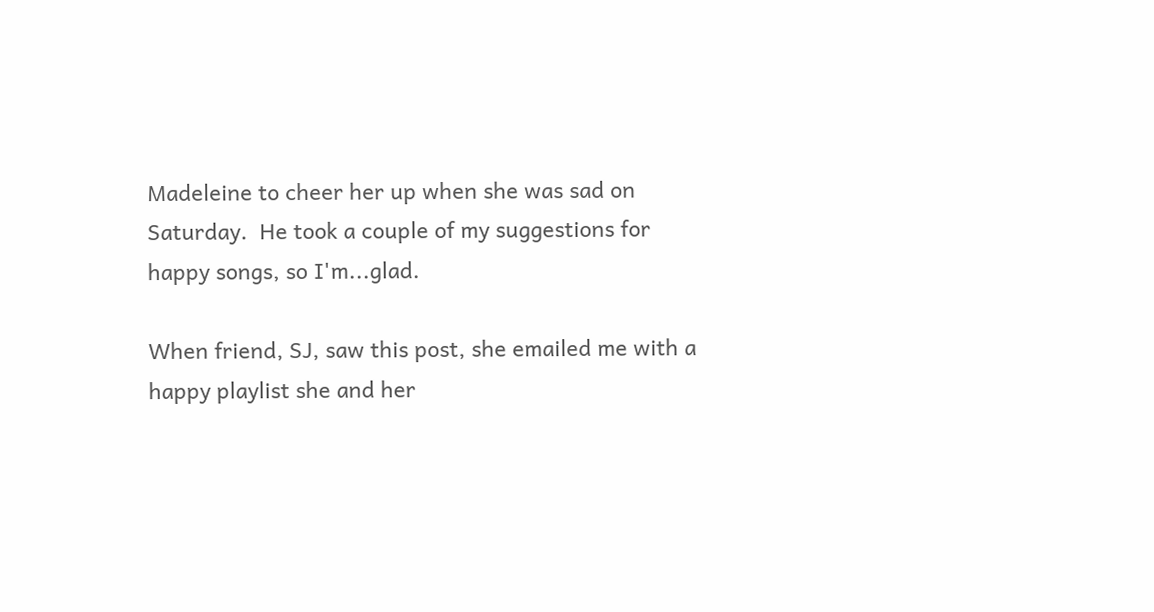Madeleine to cheer her up when she was sad on Saturday.  He took a couple of my suggestions for happy songs, so I'm...glad.

When friend, SJ, saw this post, she emailed me with a happy playlist she and her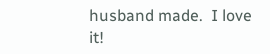husband made.  I love it!